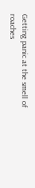Getting panic at the smell of roaches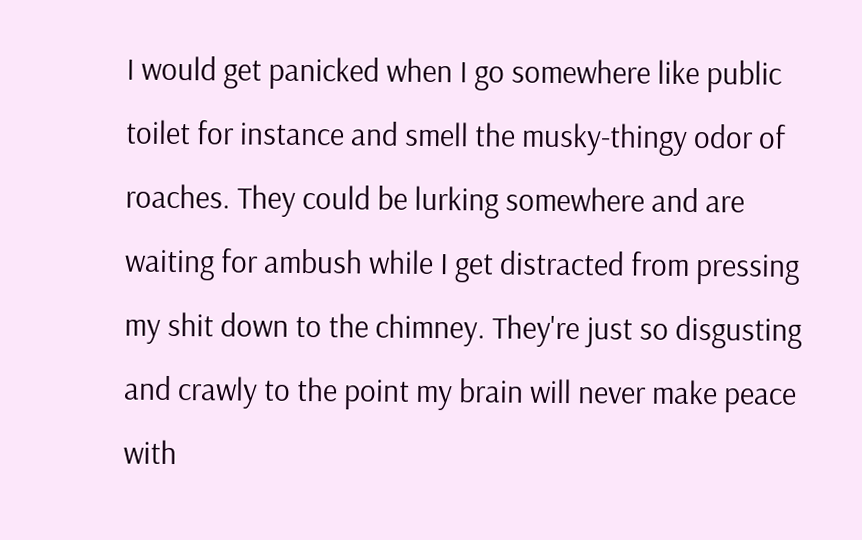I would get panicked when I go somewhere like public toilet for instance and smell the musky-thingy odor of roaches. They could be lurking somewhere and are waiting for ambush while I get distracted from pressing my shit down to the chimney. They're just so disgusting and crawly to the point my brain will never make peace with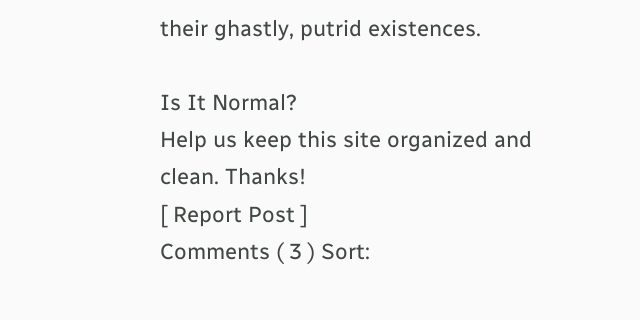their ghastly, putrid existences.

Is It Normal?
Help us keep this site organized and clean. Thanks!
[ Report Post ]
Comments ( 3 ) Sort: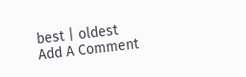best | oldest
Add A Comment